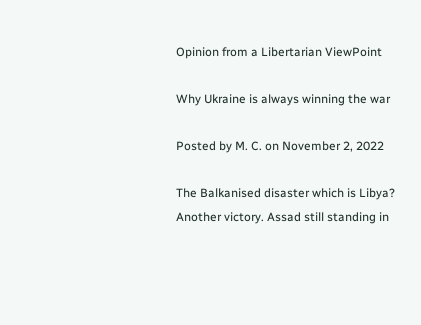Opinion from a Libertarian ViewPoint

Why Ukraine is always winning the war

Posted by M. C. on November 2, 2022

The Balkanised disaster which is Libya? Another victory. Assad still standing in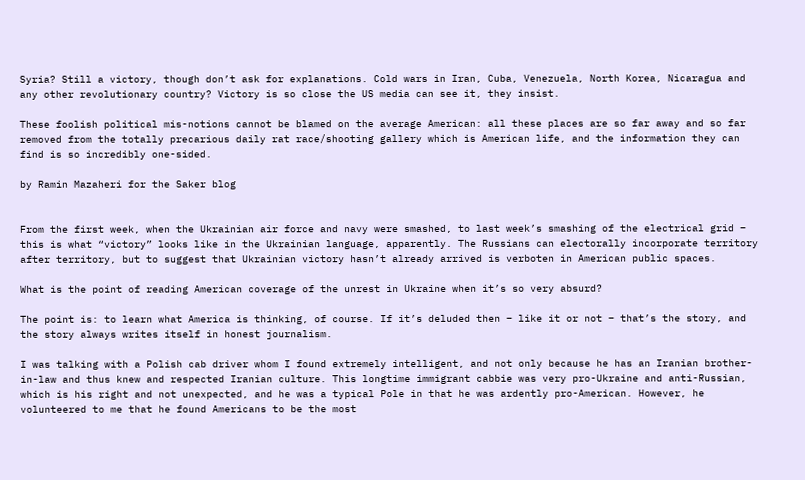Syria? Still a victory, though don’t ask for explanations. Cold wars in Iran, Cuba, Venezuela, North Korea, Nicaragua and any other revolutionary country? Victory is so close the US media can see it, they insist.

These foolish political mis-notions cannot be blamed on the average American: all these places are so far away and so far removed from the totally precarious daily rat race/shooting gallery which is American life, and the information they can find is so incredibly one-sided.

by Ramin Mazaheri for the Saker blog


From the first week, when the Ukrainian air force and navy were smashed, to last week’s smashing of the electrical grid – this is what “victory” looks like in the Ukrainian language, apparently. The Russians can electorally incorporate territory after territory, but to suggest that Ukrainian victory hasn’t already arrived is verboten in American public spaces.

What is the point of reading American coverage of the unrest in Ukraine when it’s so very absurd?

The point is: to learn what America is thinking, of course. If it’s deluded then – like it or not – that’s the story, and the story always writes itself in honest journalism.

I was talking with a Polish cab driver whom I found extremely intelligent, and not only because he has an Iranian brother-in-law and thus knew and respected Iranian culture. This longtime immigrant cabbie was very pro-Ukraine and anti-Russian, which is his right and not unexpected, and he was a typical Pole in that he was ardently pro-American. However, he volunteered to me that he found Americans to be the most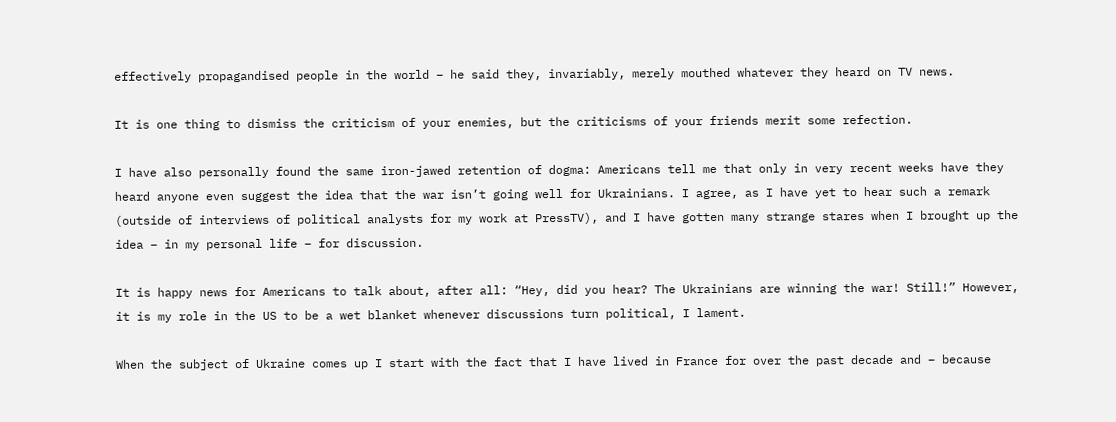effectively propagandised people in the world – he said they, invariably, merely mouthed whatever they heard on TV news.

It is one thing to dismiss the criticism of your enemies, but the criticisms of your friends merit some refection.

I have also personally found the same iron-jawed retention of dogma: Americans tell me that only in very recent weeks have they heard anyone even suggest the idea that the war isn’t going well for Ukrainians. I agree, as I have yet to hear such a remark (outside of interviews of political analysts for my work at PressTV), and I have gotten many strange stares when I brought up the idea – in my personal life – for discussion.

It is happy news for Americans to talk about, after all: “Hey, did you hear? The Ukrainians are winning the war! Still!” However, it is my role in the US to be a wet blanket whenever discussions turn political, I lament.

When the subject of Ukraine comes up I start with the fact that I have lived in France for over the past decade and – because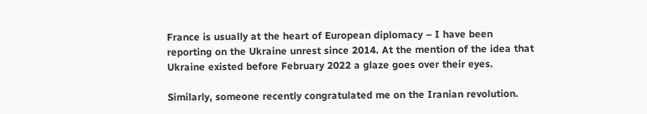France is usually at the heart of European diplomacy – I have been reporting on the Ukraine unrest since 2014. At the mention of the idea that Ukraine existed before February 2022 a glaze goes over their eyes.

Similarly, someone recently congratulated me on the Iranian revolution.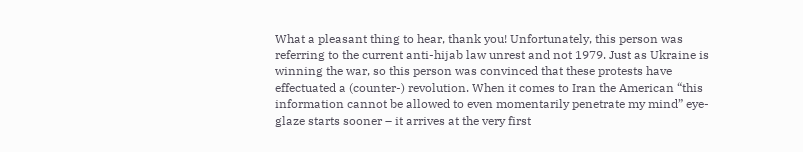What a pleasant thing to hear, thank you! Unfortunately, this person was referring to the current anti-hijab law unrest and not 1979. Just as Ukraine is winning the war, so this person was convinced that these protests have effectuated a (counter-) revolution. When it comes to Iran the American “this information cannot be allowed to even momentarily penetrate my mind” eye-glaze starts sooner – it arrives at the very first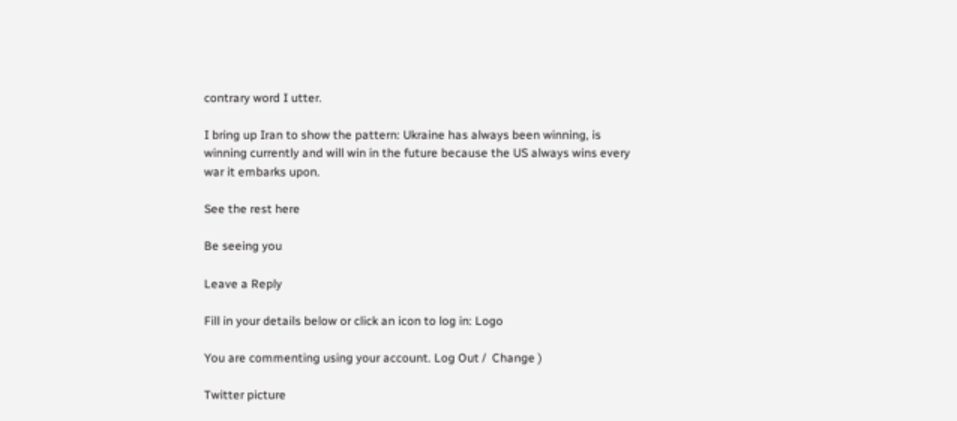contrary word I utter.

I bring up Iran to show the pattern: Ukraine has always been winning, is winning currently and will win in the future because the US always wins every war it embarks upon.

See the rest here

Be seeing you

Leave a Reply

Fill in your details below or click an icon to log in: Logo

You are commenting using your account. Log Out /  Change )

Twitter picture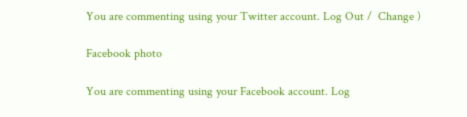You are commenting using your Twitter account. Log Out /  Change )

Facebook photo

You are commenting using your Facebook account. Log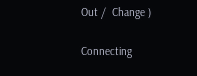Out /  Change )

Connecting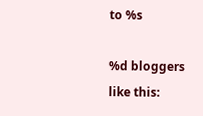to %s

%d bloggers like this: